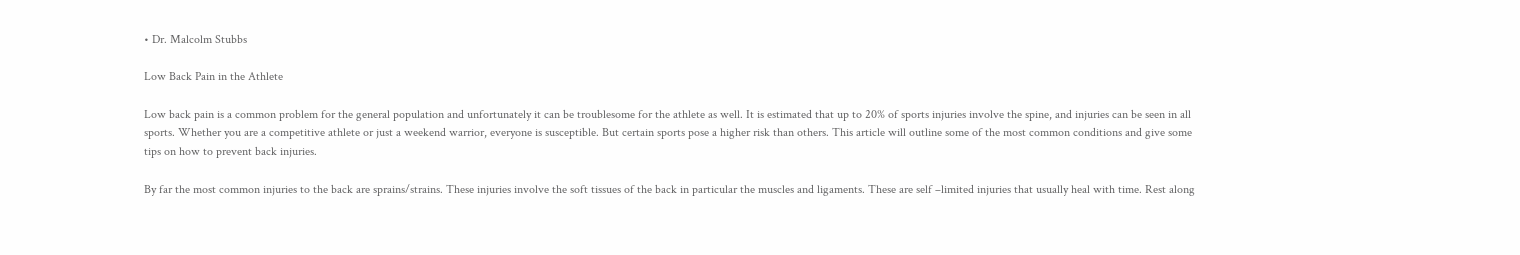• Dr. Malcolm Stubbs

Low Back Pain in the Athlete

Low back pain is a common problem for the general population and unfortunately it can be troublesome for the athlete as well. It is estimated that up to 20% of sports injuries involve the spine, and injuries can be seen in all sports. Whether you are a competitive athlete or just a weekend warrior, everyone is susceptible. But certain sports pose a higher risk than others. This article will outline some of the most common conditions and give some tips on how to prevent back injuries.

By far the most common injuries to the back are sprains/strains. These injuries involve the soft tissues of the back in particular the muscles and ligaments. These are self –limited injuries that usually heal with time. Rest along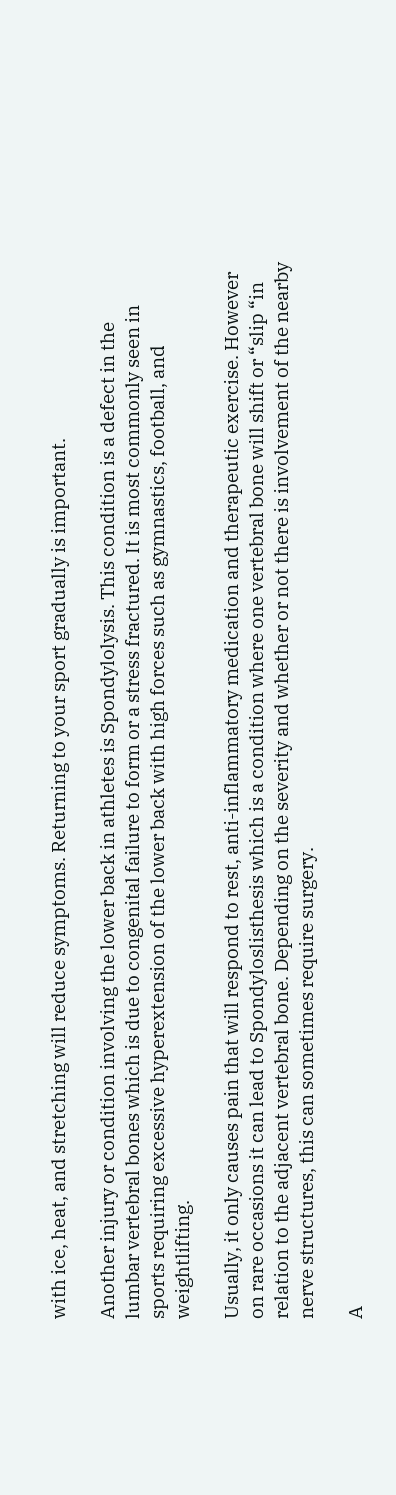with ice, heat, and stretching will reduce symptoms. Returning to your sport gradually is important.

Another injury or condition involving the lower back in athletes is Spondylolysis. This condition is a defect in the lumbar vertebral bones which is due to congenital failure to form or a stress fractured. It is most commonly seen in sports requiring excessive hyperextension of the lower back with high forces such as gymnastics, football, and weightlifting.

Usually, it only causes pain that will respond to rest, anti-inflammatory medication and therapeutic exercise. However on rare occasions it can lead to Spondyloslisthesis which is a condition where one vertebral bone will shift or “slip “in relation to the adjacent vertebral bone. Depending on the severity and whether or not there is involvement of the nearby nerve structures, this can sometimes require surgery.

A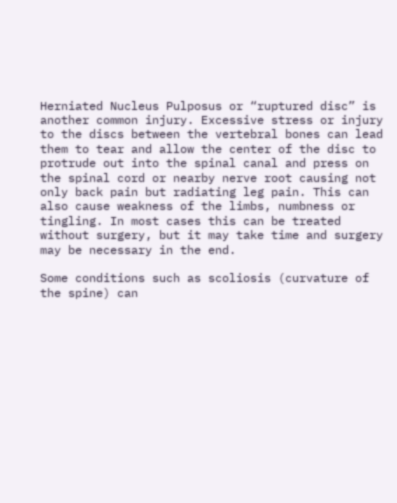Herniated Nucleus Pulposus or “ruptured disc” is another common injury. Excessive stress or injury to the discs between the vertebral bones can lead them to tear and allow the center of the disc to protrude out into the spinal canal and press on the spinal cord or nearby nerve root causing not only back pain but radiating leg pain. This can also cause weakness of the limbs, numbness or tingling. In most cases this can be treated without surgery, but it may take time and surgery may be necessary in the end.

Some conditions such as scoliosis (curvature of the spine) can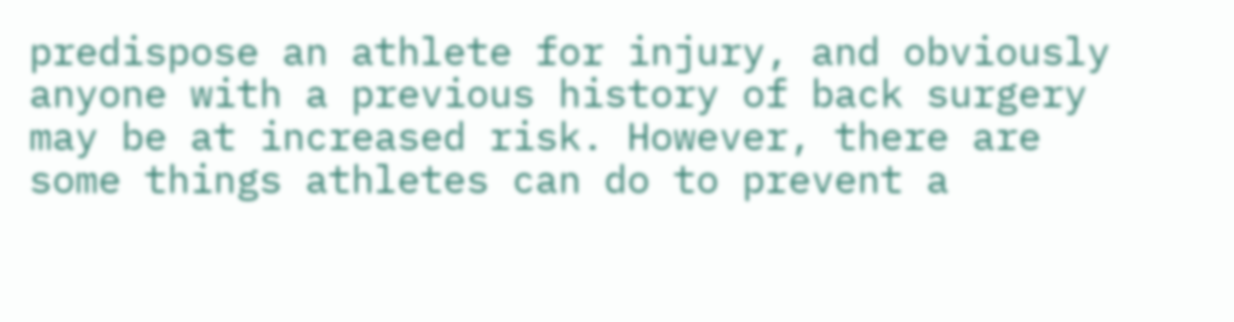predispose an athlete for injury, and obviously anyone with a previous history of back surgery may be at increased risk. However, there are some things athletes can do to prevent a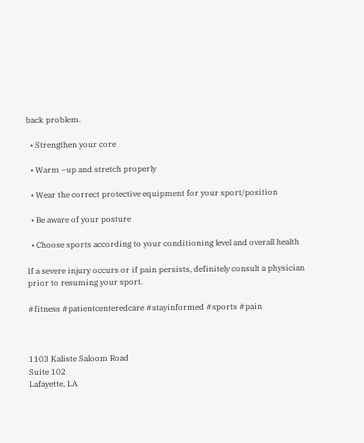back problem.

  • Strengthen your core

  • Warm –up and stretch properly

  • Wear the correct protective equipment for your sport/position

  • Be aware of your posture

  • Choose sports according to your conditioning level and overall health

If a severe injury occurs or if pain persists, definitely consult a physician prior to resuming your sport.

#fitness #patientcenteredcare #stayinformed #sports #pain



1103 Kaliste Saloom Road
Suite 102
Lafayette, LA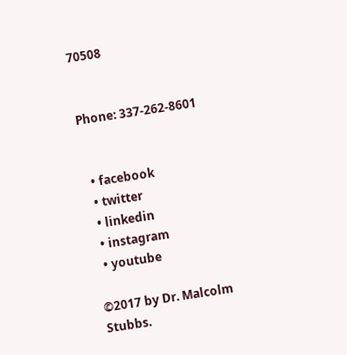70508


Phone: 337-262-8601


  • facebook
  • twitter
  • linkedin
  • instagram
  • youtube

©2017 by Dr. Malcolm Stubbs.